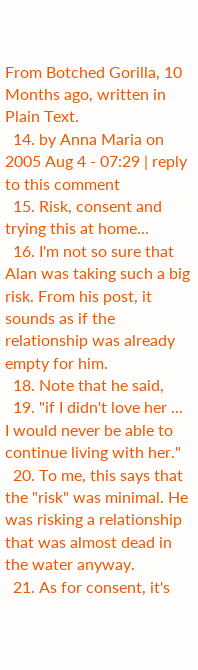From Botched Gorilla, 10 Months ago, written in Plain Text.
  14. by Anna Maria on 2005 Aug 4 - 07:29 | reply to this comment
  15. Risk, consent and trying this at home...
  16. I'm not so sure that Alan was taking such a big risk. From his post, it sounds as if the relationship was already empty for him.
  18. Note that he said,
  19. "if I didn't love her ... I would never be able to continue living with her."
  20. To me, this says that the "risk" was minimal. He was risking a relationship that was almost dead in the water anyway.
  21. As for consent, it's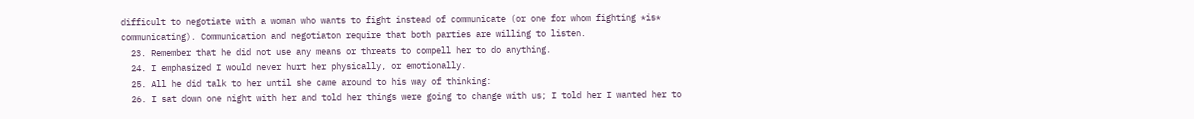difficult to negotiate with a woman who wants to fight instead of communicate (or one for whom fighting *is* communicating). Communication and negotiaton require that both parties are willing to listen.
  23. Remember that he did not use any means or threats to compell her to do anything.
  24. I emphasized I would never hurt her physically, or emotionally.
  25. All he did talk to her until she came around to his way of thinking:
  26. I sat down one night with her and told her things were going to change with us; I told her I wanted her to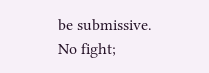be submissive. No fight;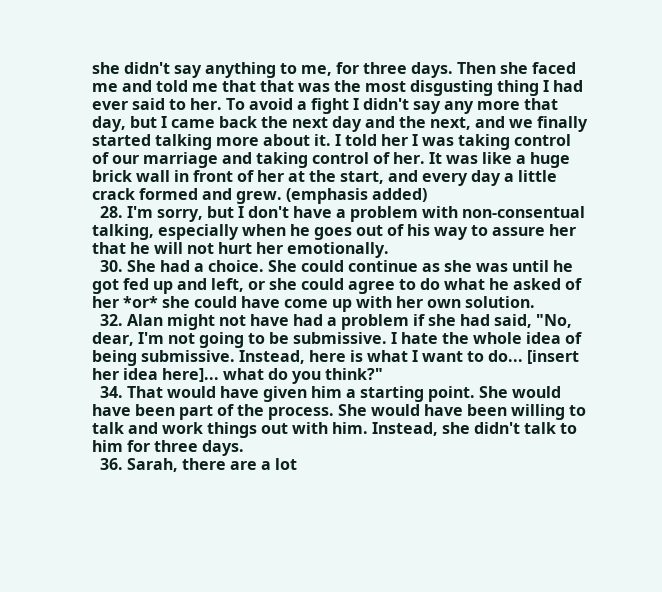she didn't say anything to me, for three days. Then she faced me and told me that that was the most disgusting thing I had ever said to her. To avoid a fight I didn't say any more that day, but I came back the next day and the next, and we finally started talking more about it. I told her I was taking control of our marriage and taking control of her. It was like a huge brick wall in front of her at the start, and every day a little crack formed and grew. (emphasis added)
  28. I'm sorry, but I don't have a problem with non-consentual talking, especially when he goes out of his way to assure her that he will not hurt her emotionally.
  30. She had a choice. She could continue as she was until he got fed up and left, or she could agree to do what he asked of her *or* she could have come up with her own solution.
  32. Alan might not have had a problem if she had said, "No, dear, I'm not going to be submissive. I hate the whole idea of being submissive. Instead, here is what I want to do... [insert her idea here]... what do you think?"
  34. That would have given him a starting point. She would have been part of the process. She would have been willing to talk and work things out with him. Instead, she didn't talk to him for three days.
  36. Sarah, there are a lot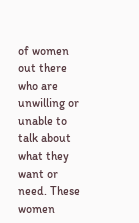of women out there who are unwilling or unable to talk about what they want or need. These women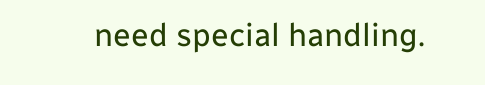need special handling.